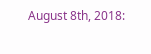August 8th, 2018: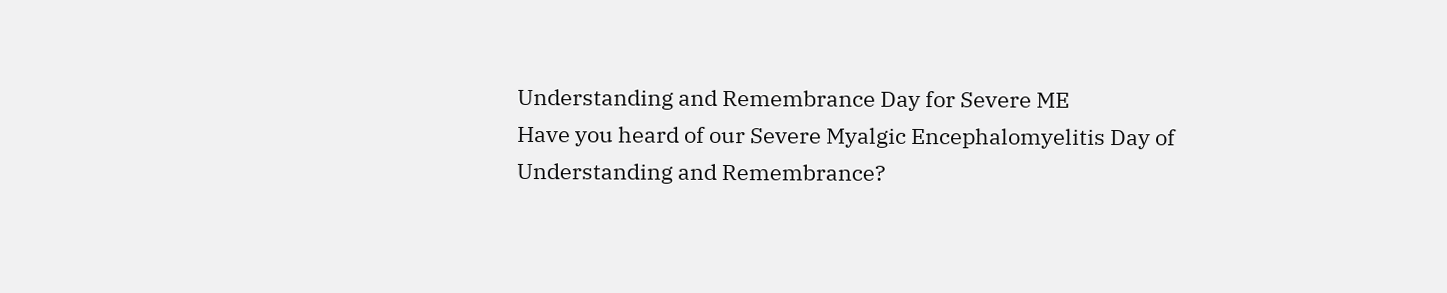Understanding and Remembrance Day for Severe ME
Have you heard of our Severe Myalgic Encephalomyelitis Day of Understanding and Remembrance?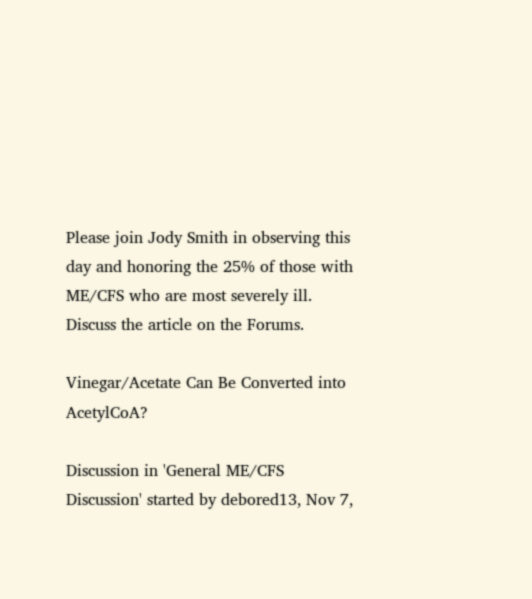Please join Jody Smith in observing this day and honoring the 25% of those with ME/CFS who are most severely ill.
Discuss the article on the Forums.

Vinegar/Acetate Can Be Converted into AcetylCoA?

Discussion in 'General ME/CFS Discussion' started by debored13, Nov 7,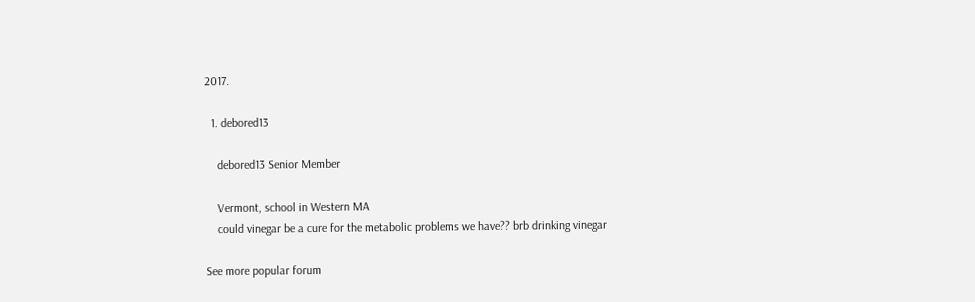2017.

  1. debored13

    debored13 Senior Member

    Vermont, school in Western MA
    could vinegar be a cure for the metabolic problems we have?? brb drinking vinegar

See more popular forum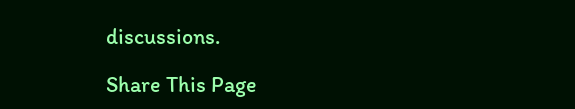discussions.

Share This Page